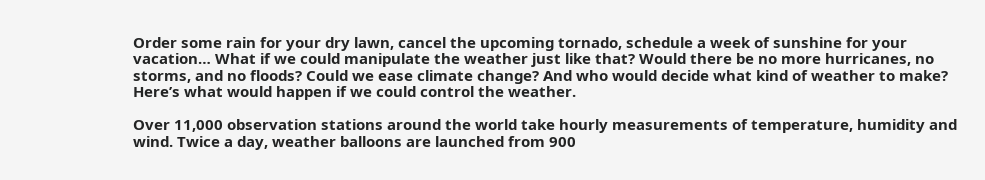Order some rain for your dry lawn, cancel the upcoming tornado, schedule a week of sunshine for your vacation… What if we could manipulate the weather just like that? Would there be no more hurricanes, no storms, and no floods? Could we ease climate change? And who would decide what kind of weather to make? Here’s what would happen if we could control the weather.

Over 11,000 observation stations around the world take hourly measurements of temperature, humidity and wind. Twice a day, weather balloons are launched from 900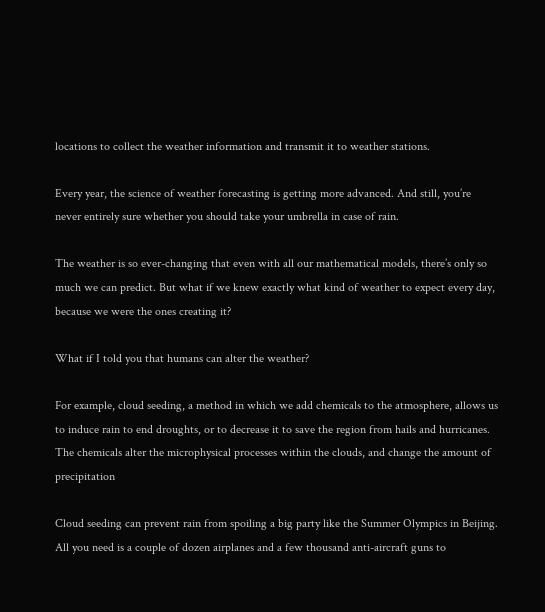locations to collect the weather information and transmit it to weather stations.

Every year, the science of weather forecasting is getting more advanced. And still, you’re never entirely sure whether you should take your umbrella in case of rain.

The weather is so ever-changing that even with all our mathematical models, there’s only so much we can predict. But what if we knew exactly what kind of weather to expect every day, because we were the ones creating it?

What if I told you that humans can alter the weather?

For example, cloud seeding, a method in which we add chemicals to the atmosphere, allows us to induce rain to end droughts, or to decrease it to save the region from hails and hurricanes. The chemicals alter the microphysical processes within the clouds, and change the amount of precipitation

Cloud seeding can prevent rain from spoiling a big party like the Summer Olympics in Beijing. All you need is a couple of dozen airplanes and a few thousand anti-aircraft guns to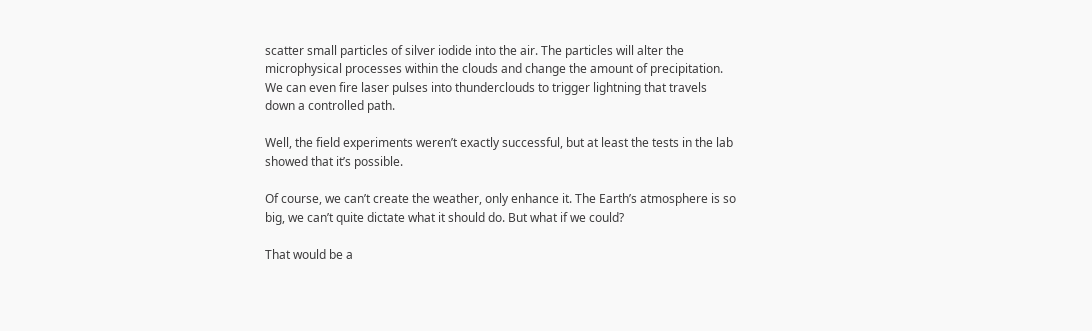scatter small particles of silver iodide into the air. The particles will alter the microphysical processes within the clouds and change the amount of precipitation.
We can even fire laser pulses into thunderclouds to trigger lightning that travels down a controlled path.

Well, the field experiments weren’t exactly successful, but at least the tests in the lab showed that it’s possible.

Of course, we can’t create the weather, only enhance it. The Earth’s atmosphere is so big, we can’t quite dictate what it should do. But what if we could?

That would be a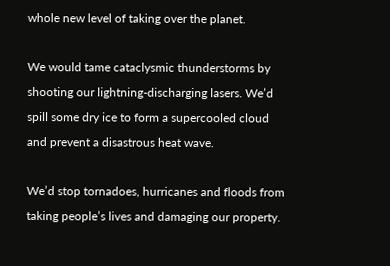whole new level of taking over the planet.

We would tame cataclysmic thunderstorms by shooting our lightning-discharging lasers. We’d spill some dry ice to form a supercooled cloud and prevent a disastrous heat wave.

We’d stop tornadoes, hurricanes and floods from taking people’s lives and damaging our property.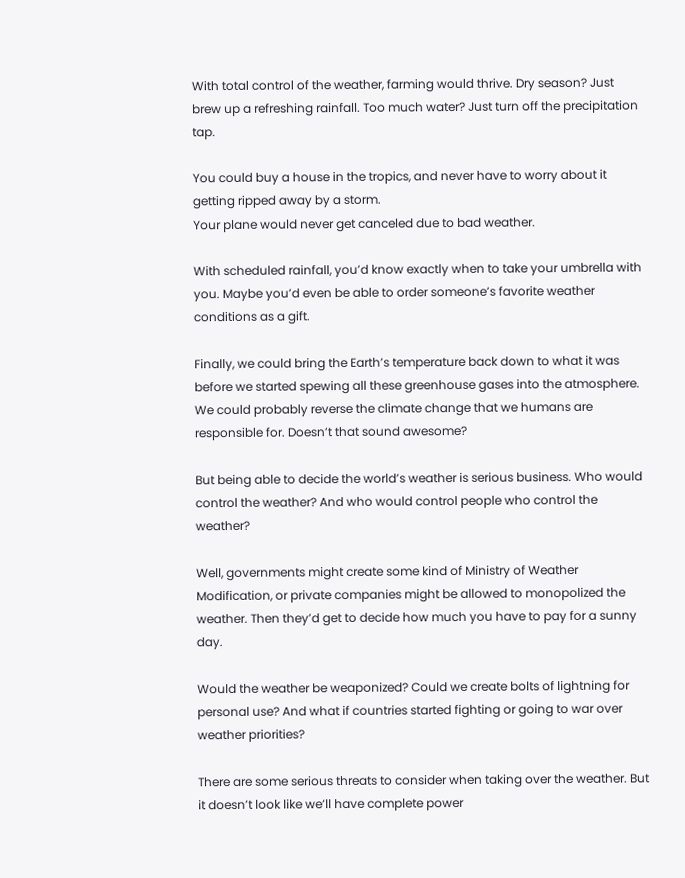With total control of the weather, farming would thrive. Dry season? Just brew up a refreshing rainfall. Too much water? Just turn off the precipitation tap.

You could buy a house in the tropics, and never have to worry about it getting ripped away by a storm.
Your plane would never get canceled due to bad weather.

With scheduled rainfall, you’d know exactly when to take your umbrella with you. Maybe you’d even be able to order someone’s favorite weather conditions as a gift.

Finally, we could bring the Earth’s temperature back down to what it was before we started spewing all these greenhouse gases into the atmosphere. We could probably reverse the climate change that we humans are responsible for. Doesn’t that sound awesome?

But being able to decide the world’s weather is serious business. Who would control the weather? And who would control people who control the weather?

Well, governments might create some kind of Ministry of Weather Modification, or private companies might be allowed to monopolized the weather. Then they’d get to decide how much you have to pay for a sunny day.

Would the weather be weaponized? Could we create bolts of lightning for personal use? And what if countries started fighting or going to war over weather priorities?

There are some serious threats to consider when taking over the weather. But it doesn’t look like we’ll have complete power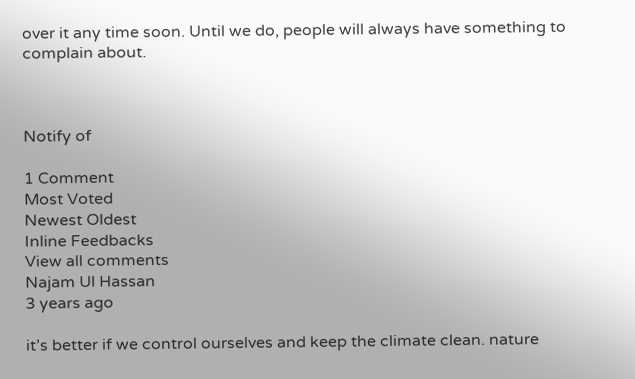over it any time soon. Until we do, people will always have something to complain about.



Notify of

1 Comment
Most Voted
Newest Oldest
Inline Feedbacks
View all comments
Najam Ul Hassan
3 years ago

it’s better if we control ourselves and keep the climate clean. nature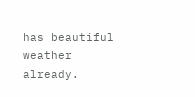has beautiful weather already.